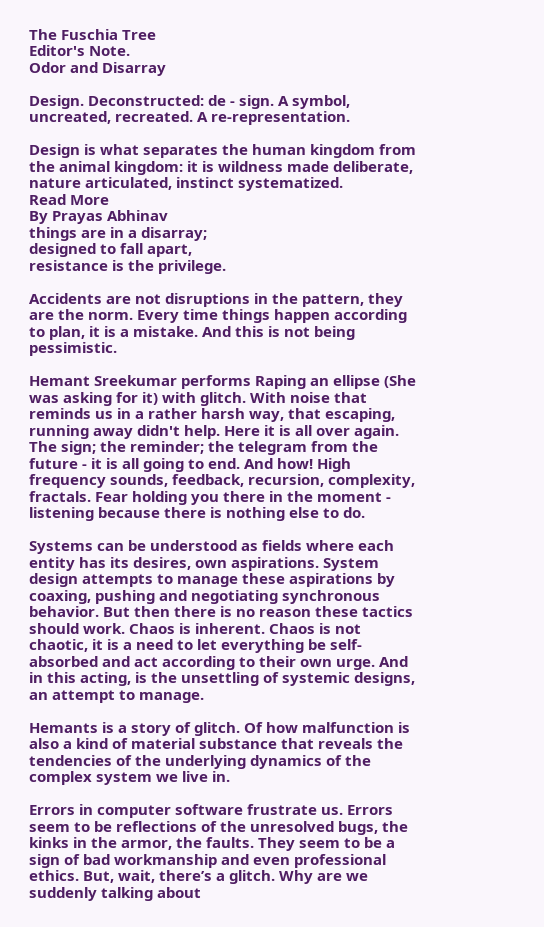The Fuschia Tree
Editor's Note.
Odor and Disarray

Design. Deconstructed: de - sign. A symbol, uncreated, recreated. A re-representation.

Design is what separates the human kingdom from the animal kingdom: it is wildness made deliberate, nature articulated, instinct systematized.
Read More
By Prayas Abhinav
things are in a disarray;
designed to fall apart,
resistance is the privilege.

Accidents are not disruptions in the pattern, they are the norm. Every time things happen according to plan, it is a mistake. And this is not being pessimistic.

Hemant Sreekumar performs Raping an ellipse (She was asking for it) with glitch. With noise that reminds us in a rather harsh way, that escaping, running away didn't help. Here it is all over again. The sign; the reminder; the telegram from the future - it is all going to end. And how! High frequency sounds, feedback, recursion, complexity, fractals. Fear holding you there in the moment - listening because there is nothing else to do.

Systems can be understood as fields where each entity has its desires, own aspirations. System design attempts to manage these aspirations by coaxing, pushing and negotiating synchronous behavior. But then there is no reason these tactics should work. Chaos is inherent. Chaos is not chaotic, it is a need to let everything be self-absorbed and act according to their own urge. And in this acting, is the unsettling of systemic designs, an attempt to manage.

Hemants is a story of glitch. Of how malfunction is also a kind of material substance that reveals the tendencies of the underlying dynamics of the complex system we live in.

Errors in computer software frustrate us. Errors seem to be reflections of the unresolved bugs, the kinks in the armor, the faults. They seem to be a sign of bad workmanship and even professional ethics. But, wait, there’s a glitch. Why are we suddenly talking about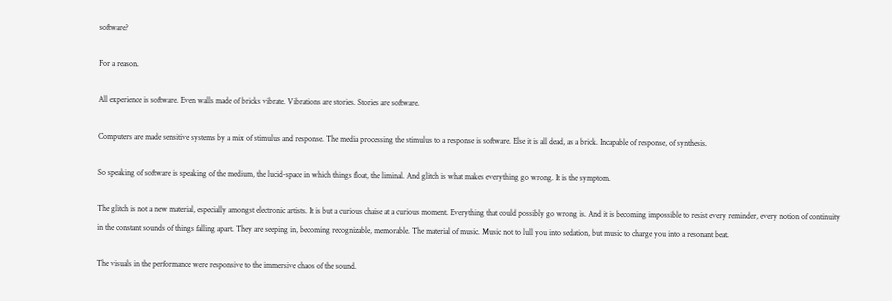software?

For a reason.

All experience is software. Even walls made of bricks vibrate. Vibrations are stories. Stories are software.

Computers are made sensitive systems by a mix of stimulus and response. The media processing the stimulus to a response is software. Else it is all dead, as a brick. Incapable of response, of synthesis.

So speaking of software is speaking of the medium, the lucid-space in which things float, the liminal. And glitch is what makes everything go wrong. It is the symptom.

The glitch is not a new material, especially amongst electronic artists. It is but a curious chaise at a curious moment. Everything that could possibly go wrong is. And it is becoming impossible to resist every reminder, every notion of continuity in the constant sounds of things falling apart. They are seeping in, becoming recognizable, memorable. The material of music. Music not to lull you into sedation, but music to charge you into a resonant beat.

The visuals in the performance were responsive to the immersive chaos of the sound.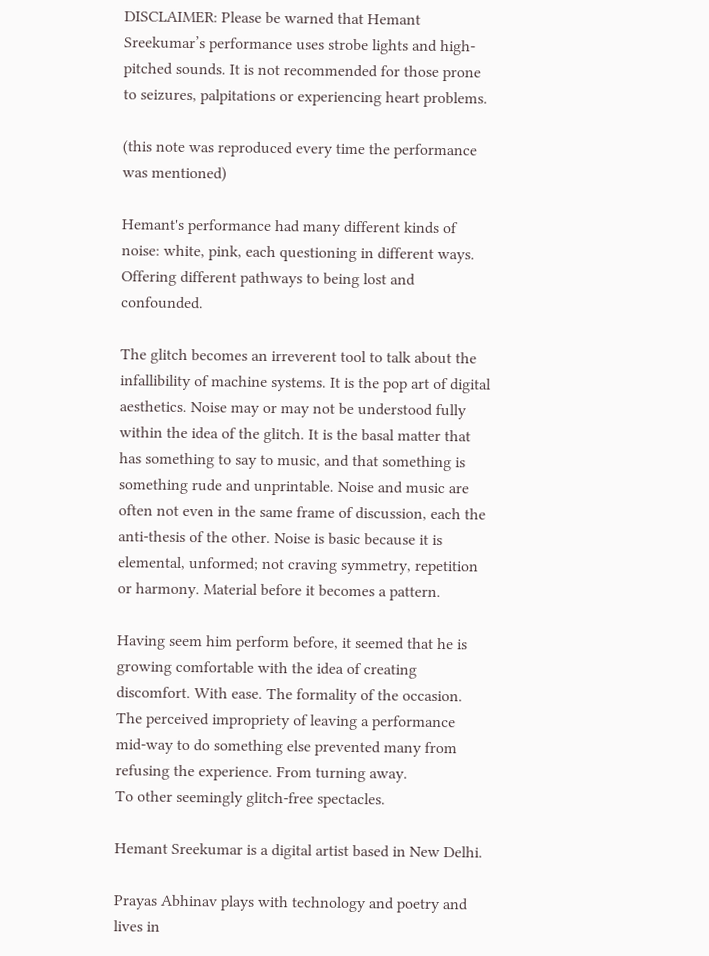DISCLAIMER: Please be warned that Hemant Sreekumar’s performance uses strobe lights and high-pitched sounds. It is not recommended for those prone to seizures, palpitations or experiencing heart problems.

(this note was reproduced every time the performance was mentioned)

Hemant's performance had many different kinds of noise: white, pink, each questioning in different ways. Offering different pathways to being lost and confounded.

The glitch becomes an irreverent tool to talk about the infallibility of machine systems. It is the pop art of digital aesthetics. Noise may or may not be understood fully within the idea of the glitch. It is the basal matter that has something to say to music, and that something is something rude and unprintable. Noise and music are often not even in the same frame of discussion, each the anti-thesis of the other. Noise is basic because it is elemental, unformed; not craving symmetry, repetition or harmony. Material before it becomes a pattern.

Having seem him perform before, it seemed that he is growing comfortable with the idea of creating discomfort. With ease. The formality of the occasion. The perceived impropriety of leaving a performance mid-way to do something else prevented many from refusing the experience. From turning away.
To other seemingly glitch-free spectacles.

Hemant Sreekumar is a digital artist based in New Delhi.

Prayas Abhinav plays with technology and poetry and lives in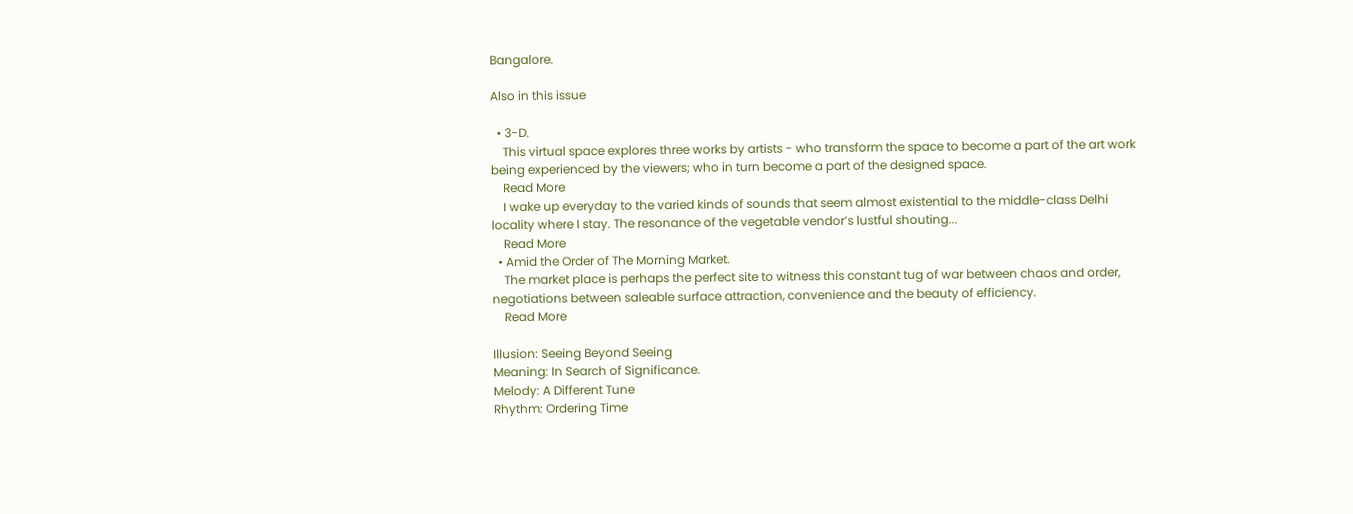Bangalore.

Also in this issue

  • 3-D.
    This virtual space explores three works by artists - who transform the space to become a part of the art work being experienced by the viewers; who in turn become a part of the designed space.
    Read More
    I wake up everyday to the varied kinds of sounds that seem almost existential to the middle-class Delhi locality where I stay. The resonance of the vegetable vendor’s lustful shouting...
    Read More
  • Amid the Order of The Morning Market.
    The market place is perhaps the perfect site to witness this constant tug of war between chaos and order, negotiations between saleable surface attraction, convenience and the beauty of efficiency.
    Read More

Illusion: Seeing Beyond Seeing
Meaning: In Search of Significance.
Melody: A Different Tune
Rhythm: Ordering Time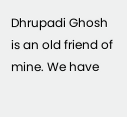Dhrupadi Ghosh is an old friend of mine. We have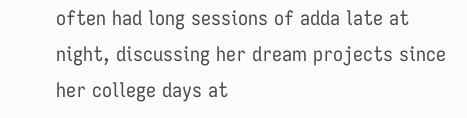often had long sessions of adda late at night, discussing her dream projects since her college days at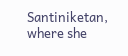Santiniketan, where she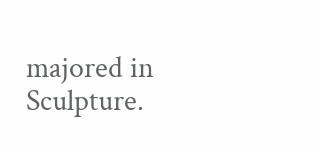majored in Sculpture.